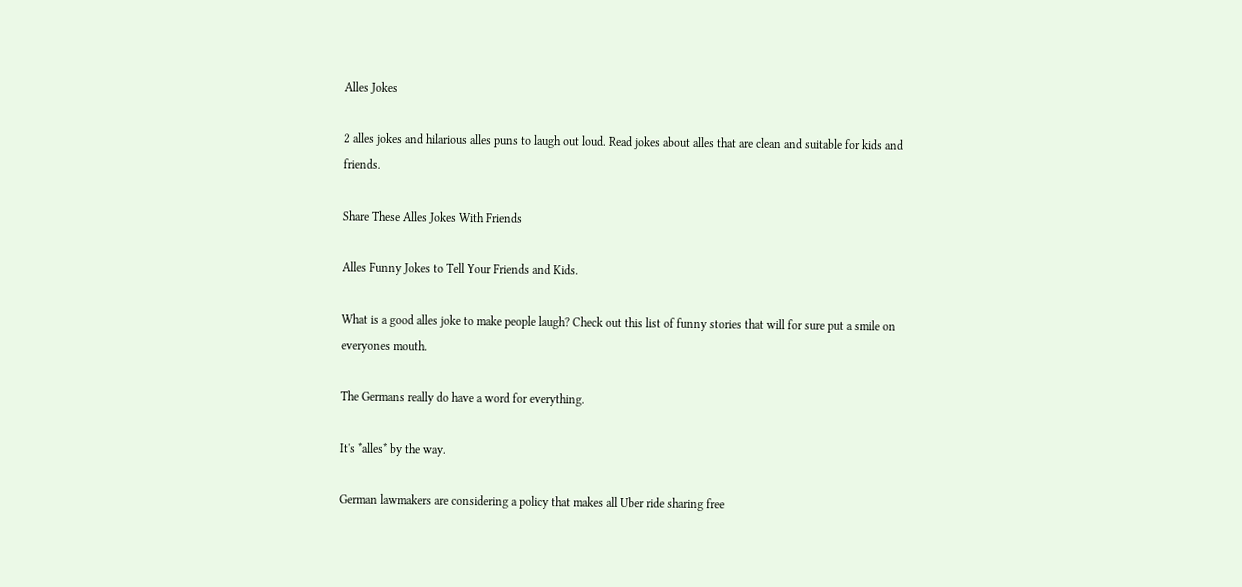Alles Jokes

2 alles jokes and hilarious alles puns to laugh out loud. Read jokes about alles that are clean and suitable for kids and friends.

Share These Alles Jokes With Friends

Alles Funny Jokes to Tell Your Friends and Kids.

What is a good alles joke to make people laugh? Check out this list of funny stories that will for sure put a smile on everyones mouth.

The Germans really do have a word for everything.

It's *alles* by the way.

German lawmakers are considering a policy that makes all Uber ride sharing free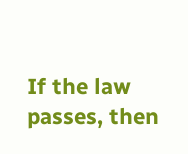If the law passes, then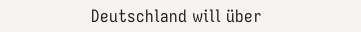Deutschland will über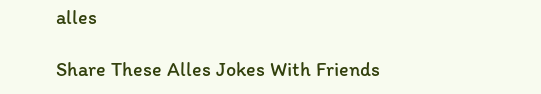alles

Share These Alles Jokes With Friends